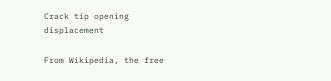Crack tip opening displacement

From Wikipedia, the free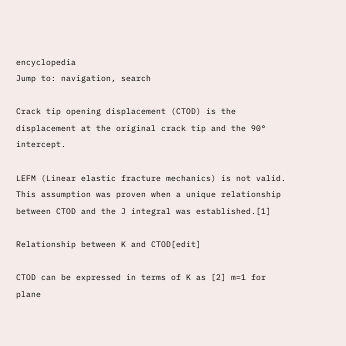encyclopedia
Jump to: navigation, search

Crack tip opening displacement (CTOD) is the displacement at the original crack tip and the 90° intercept.

LEFM (Linear elastic fracture mechanics) is not valid. This assumption was proven when a unique relationship between CTOD and the J integral was established.[1]

Relationship between K and CTOD[edit]

CTOD can be expressed in terms of K as [2] m=1 for plane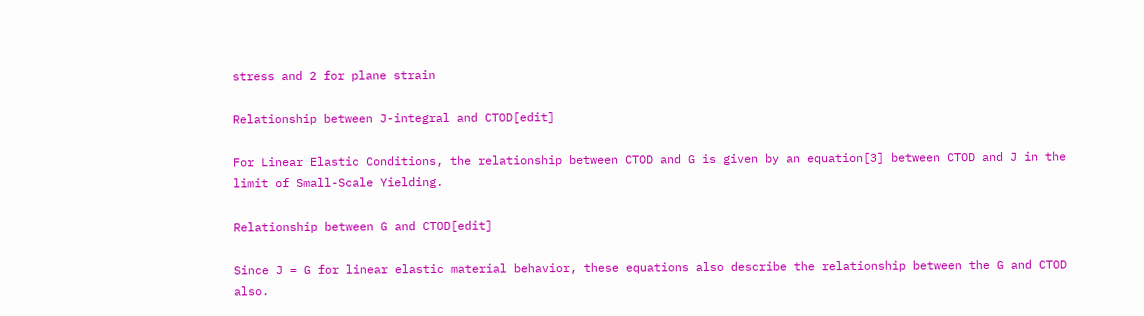stress and 2 for plane strain

Relationship between J-integral and CTOD[edit]

For Linear Elastic Conditions, the relationship between CTOD and G is given by an equation[3] between CTOD and J in the limit of Small-Scale Yielding.

Relationship between G and CTOD[edit]

Since J = G for linear elastic material behavior, these equations also describe the relationship between the G and CTOD also.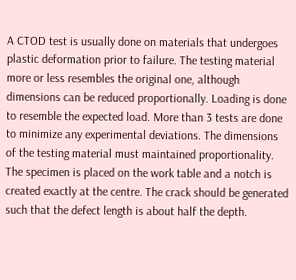A CTOD test is usually done on materials that undergoes plastic deformation prior to failure. The testing material more or less resembles the original one, although dimensions can be reduced proportionally. Loading is done to resemble the expected load. More than 3 tests are done to minimize any experimental deviations. The dimensions of the testing material must maintained proportionality. The specimen is placed on the work table and a notch is created exactly at the centre. The crack should be generated such that the defect length is about half the depth.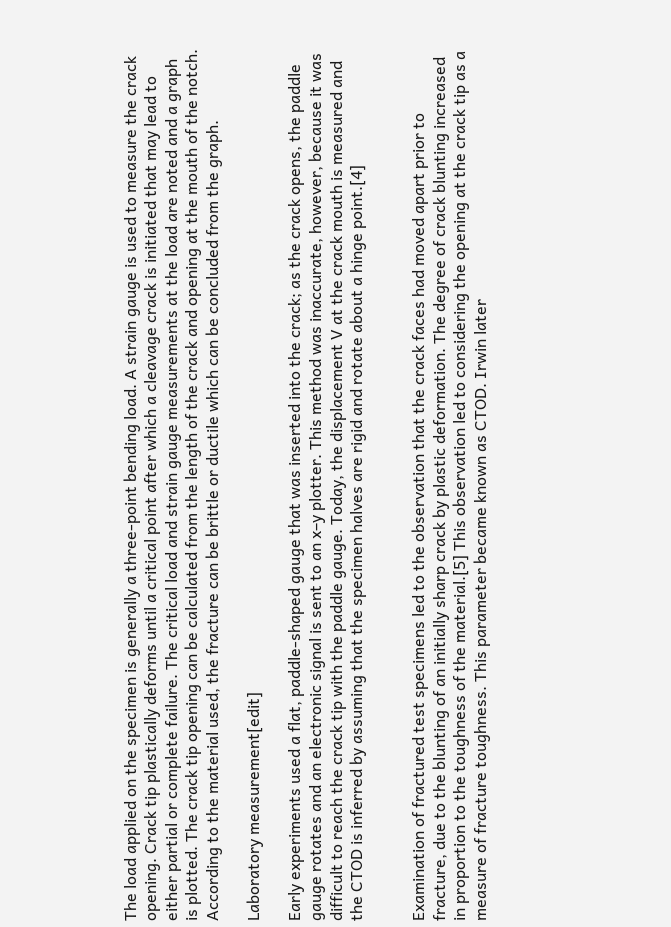The load applied on the specimen is generally a three-point bending load. A strain gauge is used to measure the crack opening. Crack tip plastically deforms until a critical point after which a cleavage crack is initiated that may lead to either partial or complete failure. The critical load and strain gauge measurements at the load are noted and a graph is plotted. The crack tip opening can be calculated from the length of the crack and opening at the mouth of the notch. According to the material used, the fracture can be brittle or ductile which can be concluded from the graph.

Laboratory measurement[edit]

Early experiments used a flat, paddle-shaped gauge that was inserted into the crack; as the crack opens, the paddle gauge rotates and an electronic signal is sent to an x–y plotter. This method was inaccurate, however, because it was difficult to reach the crack tip with the paddle gauge. Today, the displacement V at the crack mouth is measured and the CTOD is inferred by assuming that the specimen halves are rigid and rotate about a hinge point.[4]


Examination of fractured test specimens led to the observation that the crack faces had moved apart prior to fracture, due to the blunting of an initially sharp crack by plastic deformation. The degree of crack blunting increased in proportion to the toughness of the material.[5] This observation led to considering the opening at the crack tip as a measure of fracture toughness. This parameter became known as CTOD. Irwin later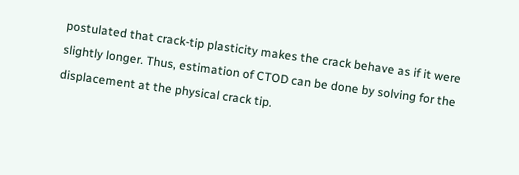postulated that crack-tip plasticity makes the crack behave as if it were slightly longer. Thus, estimation of CTOD can be done by solving for the displacement at the physical crack tip.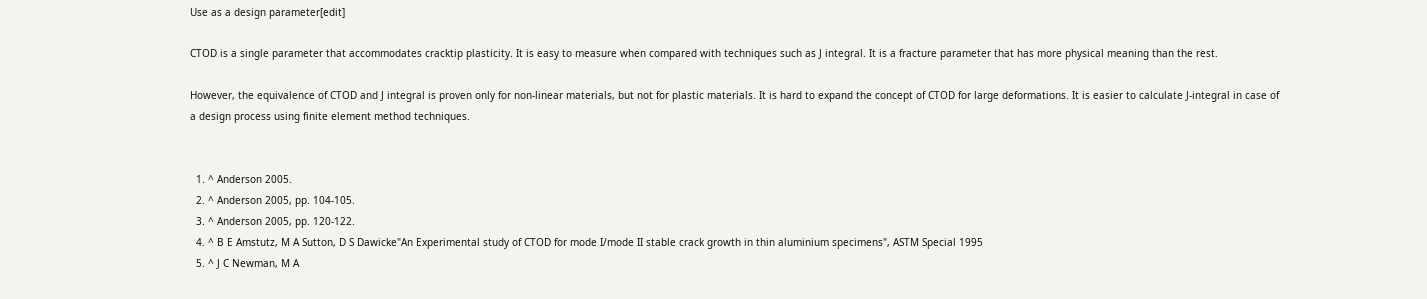Use as a design parameter[edit]

CTOD is a single parameter that accommodates cracktip plasticity. It is easy to measure when compared with techniques such as J integral. It is a fracture parameter that has more physical meaning than the rest.

However, the equivalence of CTOD and J integral is proven only for non-linear materials, but not for plastic materials. It is hard to expand the concept of CTOD for large deformations. It is easier to calculate J-integral in case of a design process using finite element method techniques.


  1. ^ Anderson 2005.
  2. ^ Anderson 2005, pp. 104-105.
  3. ^ Anderson 2005, pp. 120-122.
  4. ^ B E Amstutz, M A Sutton, D S Dawicke"An Experimental study of CTOD for mode I/mode II stable crack growth in thin aluminium specimens", ASTM Special 1995
  5. ^ J C Newman, M A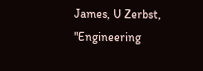James, U Zerbst, "Engineering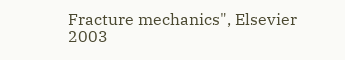Fracture mechanics", Elsevier 2003